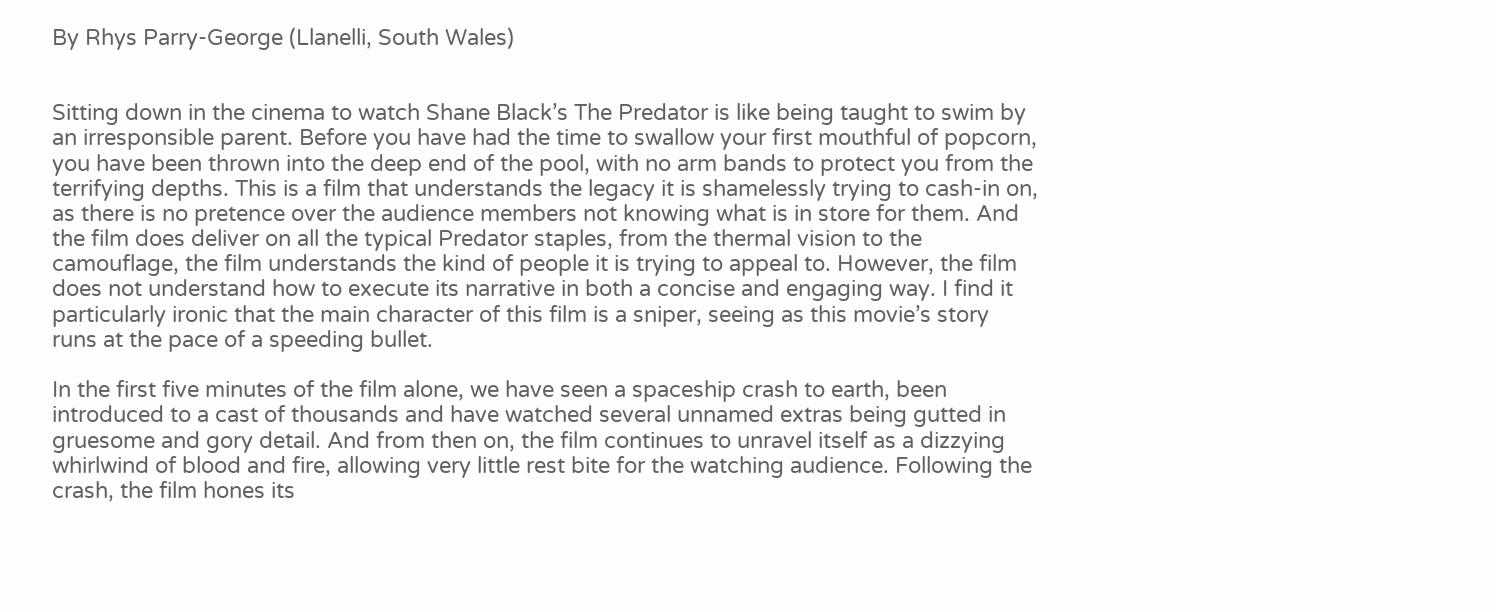By Rhys Parry-George (Llanelli, South Wales)


Sitting down in the cinema to watch Shane Black’s The Predator is like being taught to swim by an irresponsible parent. Before you have had the time to swallow your first mouthful of popcorn, you have been thrown into the deep end of the pool, with no arm bands to protect you from the terrifying depths. This is a film that understands the legacy it is shamelessly trying to cash-in on, as there is no pretence over the audience members not knowing what is in store for them. And the film does deliver on all the typical Predator staples, from the thermal vision to the camouflage, the film understands the kind of people it is trying to appeal to. However, the film does not understand how to execute its narrative in both a concise and engaging way. I find it particularly ironic that the main character of this film is a sniper, seeing as this movie’s story runs at the pace of a speeding bullet.

In the first five minutes of the film alone, we have seen a spaceship crash to earth, been introduced to a cast of thousands and have watched several unnamed extras being gutted in gruesome and gory detail. And from then on, the film continues to unravel itself as a dizzying whirlwind of blood and fire, allowing very little rest bite for the watching audience. Following the crash, the film hones its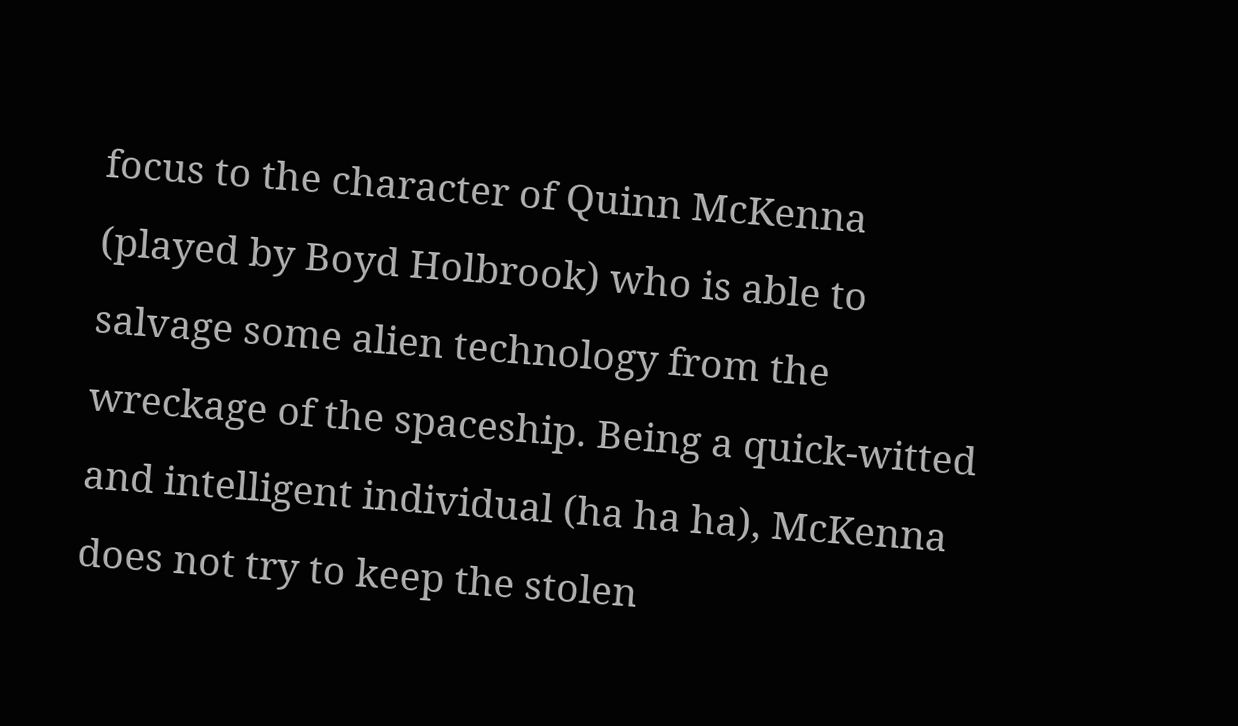focus to the character of Quinn McKenna (played by Boyd Holbrook) who is able to salvage some alien technology from the wreckage of the spaceship. Being a quick-witted and intelligent individual (ha ha ha), McKenna does not try to keep the stolen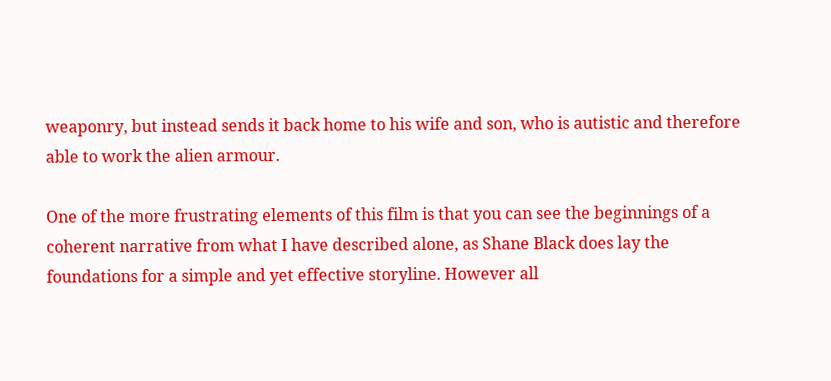weaponry, but instead sends it back home to his wife and son, who is autistic and therefore able to work the alien armour.

One of the more frustrating elements of this film is that you can see the beginnings of a coherent narrative from what I have described alone, as Shane Black does lay the foundations for a simple and yet effective storyline. However all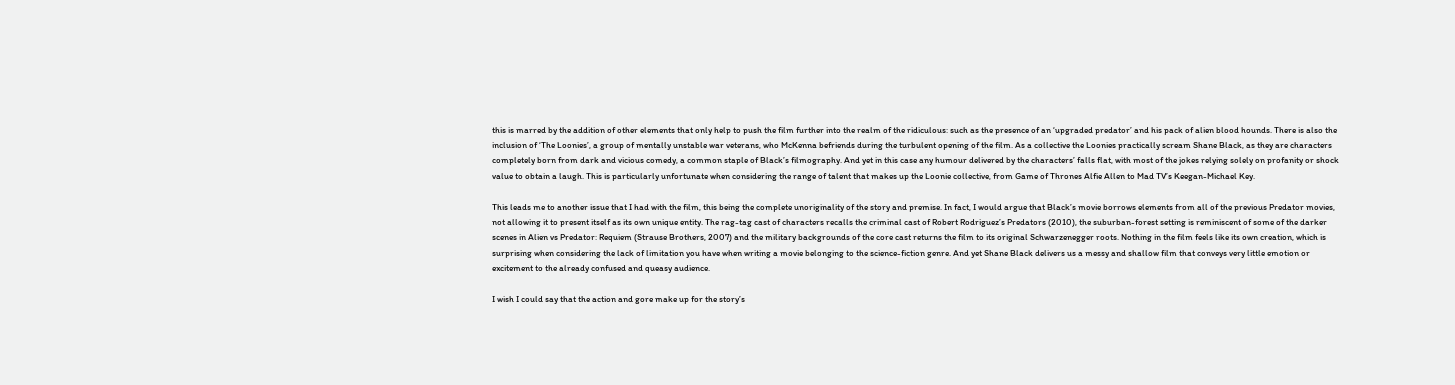this is marred by the addition of other elements that only help to push the film further into the realm of the ridiculous: such as the presence of an ‘upgraded predator’ and his pack of alien blood hounds. There is also the inclusion of ‘The Loonies’, a group of mentally unstable war veterans, who McKenna befriends during the turbulent opening of the film. As a collective the Loonies practically scream Shane Black, as they are characters completely born from dark and vicious comedy, a common staple of Black’s filmography. And yet in this case any humour delivered by the characters’ falls flat, with most of the jokes relying solely on profanity or shock value to obtain a laugh. This is particularly unfortunate when considering the range of talent that makes up the Loonie collective, from Game of Thrones Alfie Allen to Mad TV’s Keegan-Michael Key.

This leads me to another issue that I had with the film, this being the complete unoriginality of the story and premise. In fact, I would argue that Black’s movie borrows elements from all of the previous Predator movies, not allowing it to present itself as its own unique entity. The rag-tag cast of characters recalls the criminal cast of Robert Rodriguez’s Predators (2010), the suburban-forest setting is reminiscent of some of the darker scenes in Alien vs Predator: Requiem (Strause Brothers, 2007) and the military backgrounds of the core cast returns the film to its original Schwarzenegger roots. Nothing in the film feels like its own creation, which is surprising when considering the lack of limitation you have when writing a movie belonging to the science-fiction genre. And yet Shane Black delivers us a messy and shallow film that conveys very little emotion or excitement to the already confused and queasy audience.

I wish I could say that the action and gore make up for the story’s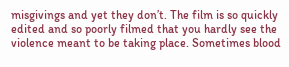misgivings and yet they don’t. The film is so quickly edited and so poorly filmed that you hardly see the violence meant to be taking place. Sometimes blood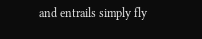and entrails simply fly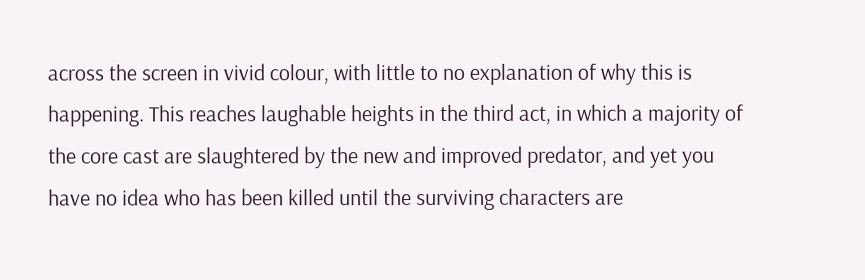across the screen in vivid colour, with little to no explanation of why this is happening. This reaches laughable heights in the third act, in which a majority of the core cast are slaughtered by the new and improved predator, and yet you have no idea who has been killed until the surviving characters are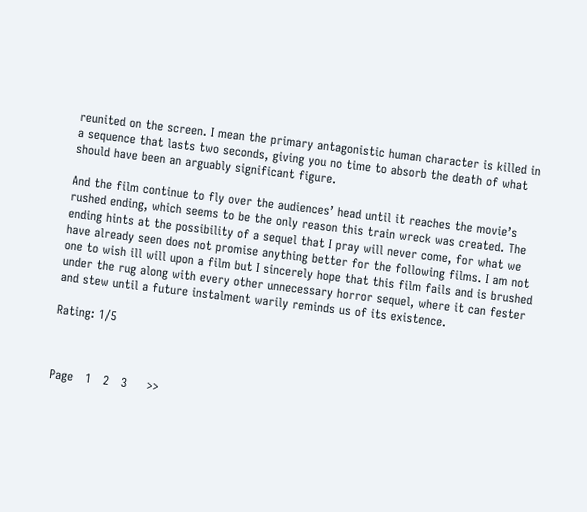reunited on the screen. I mean the primary antagonistic human character is killed in a sequence that lasts two seconds, giving you no time to absorb the death of what should have been an arguably significant figure.

And the film continue to fly over the audiences’ head until it reaches the movie’s rushed ending, which seems to be the only reason this train wreck was created. The ending hints at the possibility of a sequel that I pray will never come, for what we have already seen does not promise anything better for the following films. I am not one to wish ill will upon a film but I sincerely hope that this film fails and is brushed under the rug along with every other unnecessary horror sequel, where it can fester and stew until a future instalment warily reminds us of its existence.

Rating: 1/5



Page   1   2   3     >>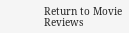Return to Movie Reviews